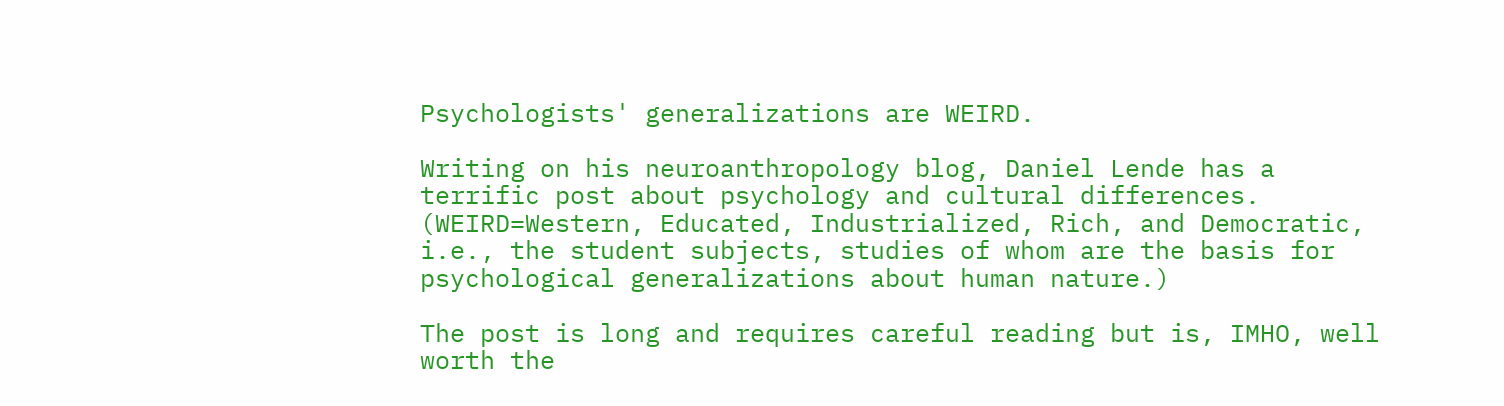Psychologists' generalizations are WEIRD.

Writing on his neuroanthropology blog, Daniel Lende has a terrific post about psychology and cultural differences. (WEIRD=Western, Educated, Industrialized, Rich, and Democratic, i.e., the student subjects, studies of whom are the basis for psychological generalizations about human nature.)

The post is long and requires careful reading but is, IMHO, well worth the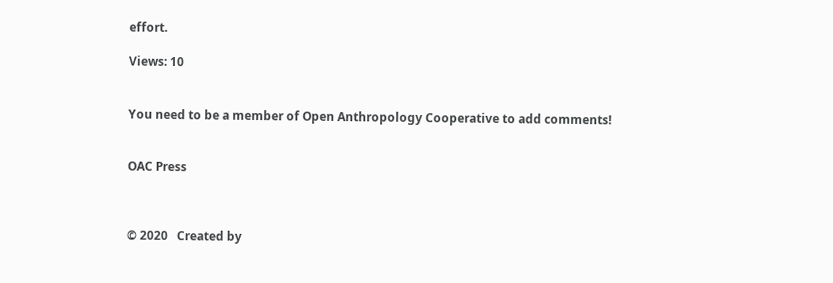effort.

Views: 10


You need to be a member of Open Anthropology Cooperative to add comments!


OAC Press



© 2020   Created by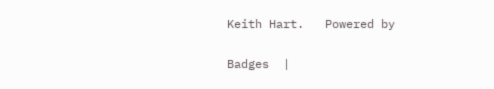Keith Hart.   Powered by

Badges  |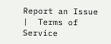Report an Issue  |  Terms of Service